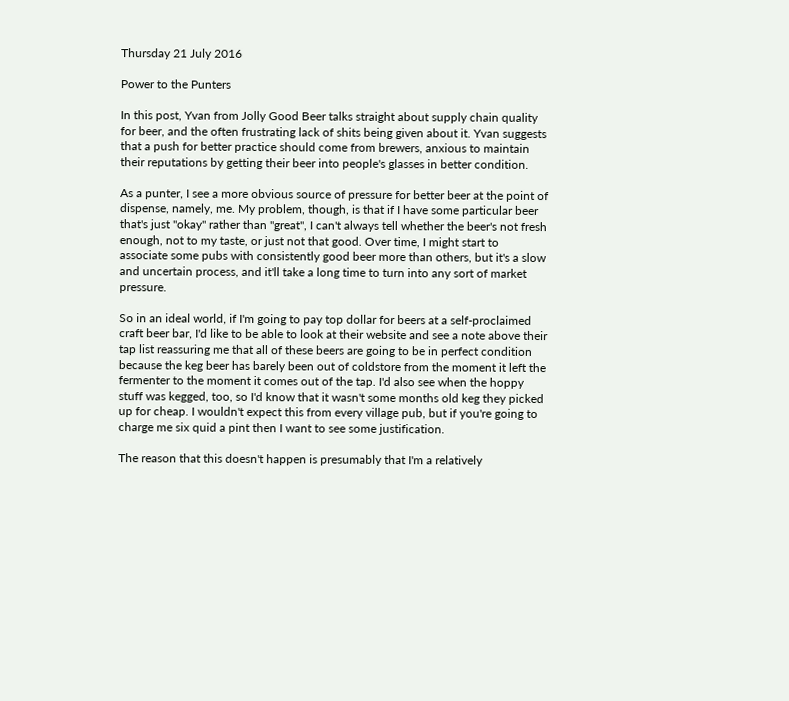Thursday 21 July 2016

Power to the Punters

In this post, Yvan from Jolly Good Beer talks straight about supply chain quality for beer, and the often frustrating lack of shits being given about it. Yvan suggests that a push for better practice should come from brewers, anxious to maintain their reputations by getting their beer into people's glasses in better condition.

As a punter, I see a more obvious source of pressure for better beer at the point of dispense, namely, me. My problem, though, is that if I have some particular beer that's just "okay" rather than "great", I can't always tell whether the beer's not fresh enough, not to my taste, or just not that good. Over time, I might start to associate some pubs with consistently good beer more than others, but it's a slow and uncertain process, and it'll take a long time to turn into any sort of market pressure.

So in an ideal world, if I'm going to pay top dollar for beers at a self-proclaimed craft beer bar, I'd like to be able to look at their website and see a note above their tap list reassuring me that all of these beers are going to be in perfect condition because the keg beer has barely been out of coldstore from the moment it left the fermenter to the moment it comes out of the tap. I'd also see when the hoppy stuff was kegged, too, so I'd know that it wasn't some months old keg they picked up for cheap. I wouldn't expect this from every village pub, but if you're going to charge me six quid a pint then I want to see some justification.

The reason that this doesn't happen is presumably that I'm a relatively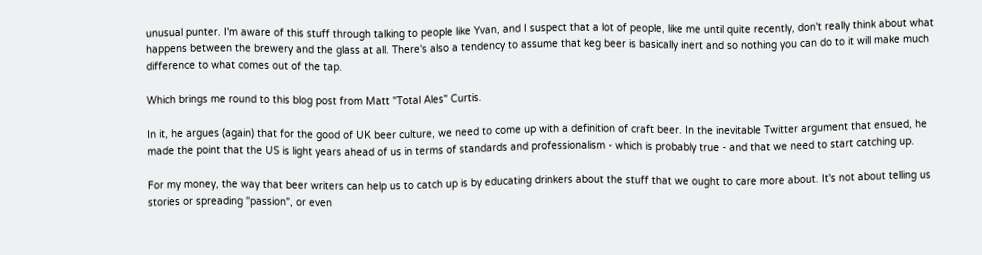unusual punter. I'm aware of this stuff through talking to people like Yvan, and I suspect that a lot of people, like me until quite recently, don't really think about what happens between the brewery and the glass at all. There's also a tendency to assume that keg beer is basically inert and so nothing you can do to it will make much difference to what comes out of the tap.

Which brings me round to this blog post from Matt "Total Ales" Curtis.

In it, he argues (again) that for the good of UK beer culture, we need to come up with a definition of craft beer. In the inevitable Twitter argument that ensued, he made the point that the US is light years ahead of us in terms of standards and professionalism - which is probably true - and that we need to start catching up.

For my money, the way that beer writers can help us to catch up is by educating drinkers about the stuff that we ought to care more about. It's not about telling us stories or spreading "passion", or even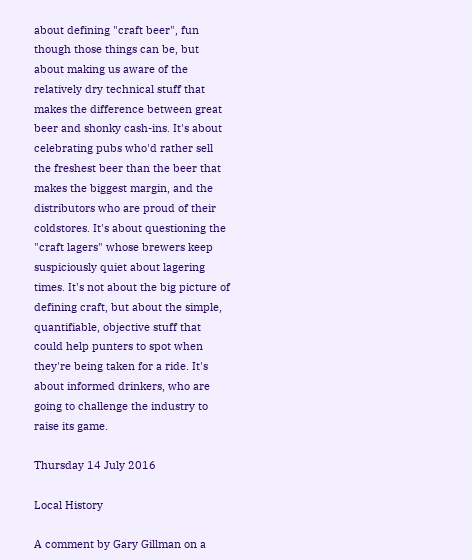about defining "craft beer", fun though those things can be, but about making us aware of the relatively dry technical stuff that makes the difference between great beer and shonky cash-ins. It's about celebrating pubs who'd rather sell the freshest beer than the beer that makes the biggest margin, and the distributors who are proud of their coldstores. It's about questioning the "craft lagers" whose brewers keep suspiciously quiet about lagering times. It's not about the big picture of defining craft, but about the simple, quantifiable, objective stuff that could help punters to spot when they're being taken for a ride. It's about informed drinkers, who are going to challenge the industry to raise its game.

Thursday 14 July 2016

Local History

A comment by Gary Gillman on a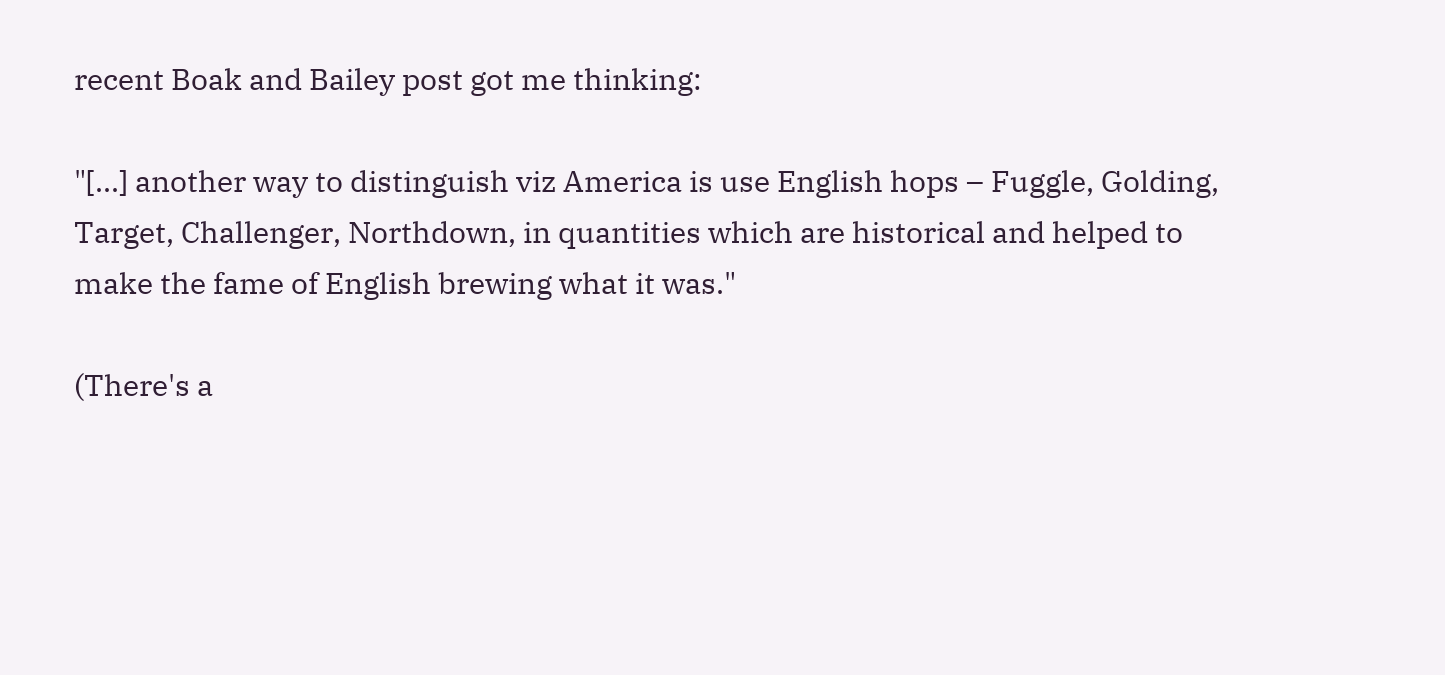recent Boak and Bailey post got me thinking:

"[...] another way to distinguish viz America is use English hops – Fuggle, Golding, Target, Challenger, Northdown, in quantities which are historical and helped to make the fame of English brewing what it was."

(There's a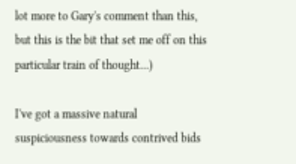lot more to Gary's comment than this, but this is the bit that set me off on this particular train of thought...)

I've got a massive natural suspiciousness towards contrived bids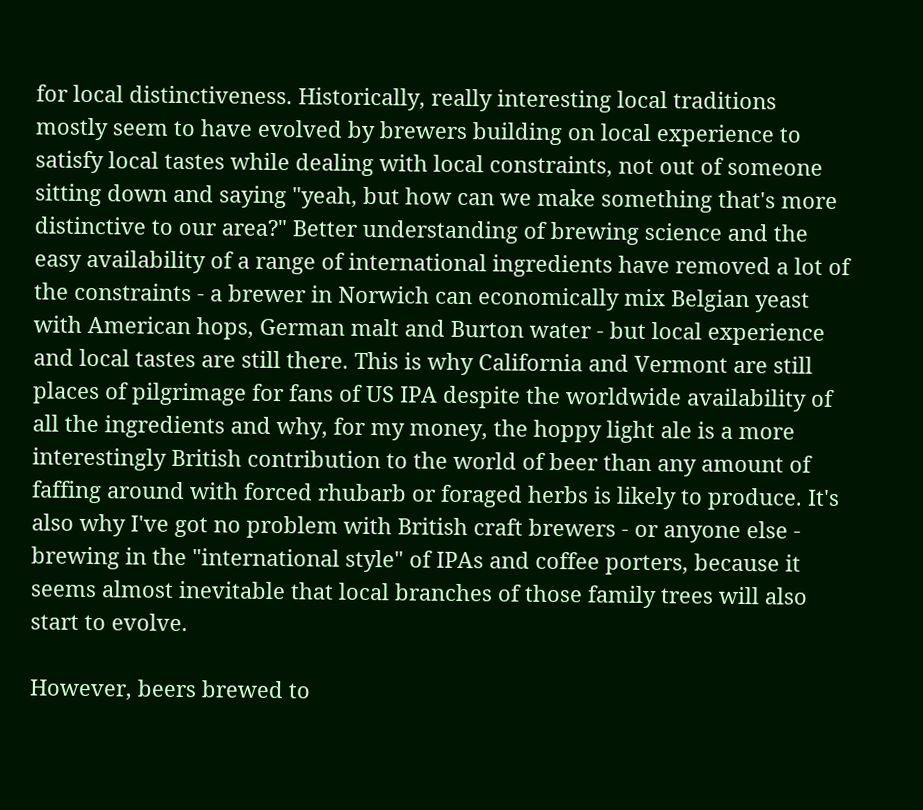for local distinctiveness. Historically, really interesting local traditions mostly seem to have evolved by brewers building on local experience to satisfy local tastes while dealing with local constraints, not out of someone sitting down and saying "yeah, but how can we make something that's more distinctive to our area?" Better understanding of brewing science and the easy availability of a range of international ingredients have removed a lot of the constraints - a brewer in Norwich can economically mix Belgian yeast with American hops, German malt and Burton water - but local experience and local tastes are still there. This is why California and Vermont are still places of pilgrimage for fans of US IPA despite the worldwide availability of all the ingredients and why, for my money, the hoppy light ale is a more interestingly British contribution to the world of beer than any amount of faffing around with forced rhubarb or foraged herbs is likely to produce. It's also why I've got no problem with British craft brewers - or anyone else - brewing in the "international style" of IPAs and coffee porters, because it seems almost inevitable that local branches of those family trees will also start to evolve.

However, beers brewed to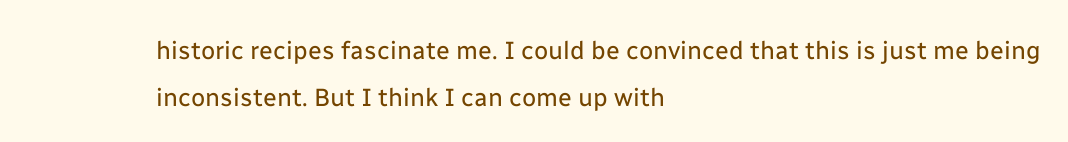historic recipes fascinate me. I could be convinced that this is just me being inconsistent. But I think I can come up with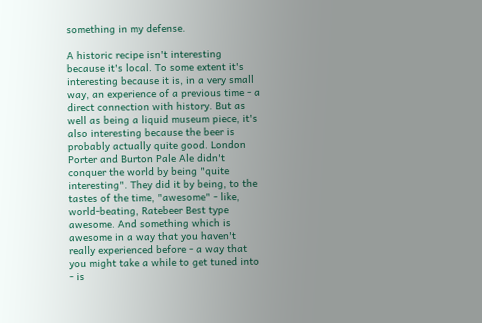something in my defense.

A historic recipe isn't interesting because it's local. To some extent it's interesting because it is, in a very small way, an experience of a previous time - a direct connection with history. But as well as being a liquid museum piece, it's also interesting because the beer is probably actually quite good. London Porter and Burton Pale Ale didn't conquer the world by being "quite interesting". They did it by being, to the tastes of the time, "awesome" - like, world-beating, Ratebeer Best type awesome. And something which is awesome in a way that you haven't really experienced before - a way that you might take a while to get tuned into - is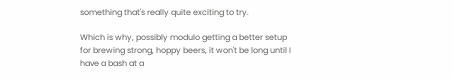something that's really quite exciting to try.

Which is why, possibly modulo getting a better setup for brewing strong, hoppy beers, it won't be long until I have a bash at a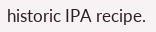historic IPA recipe.